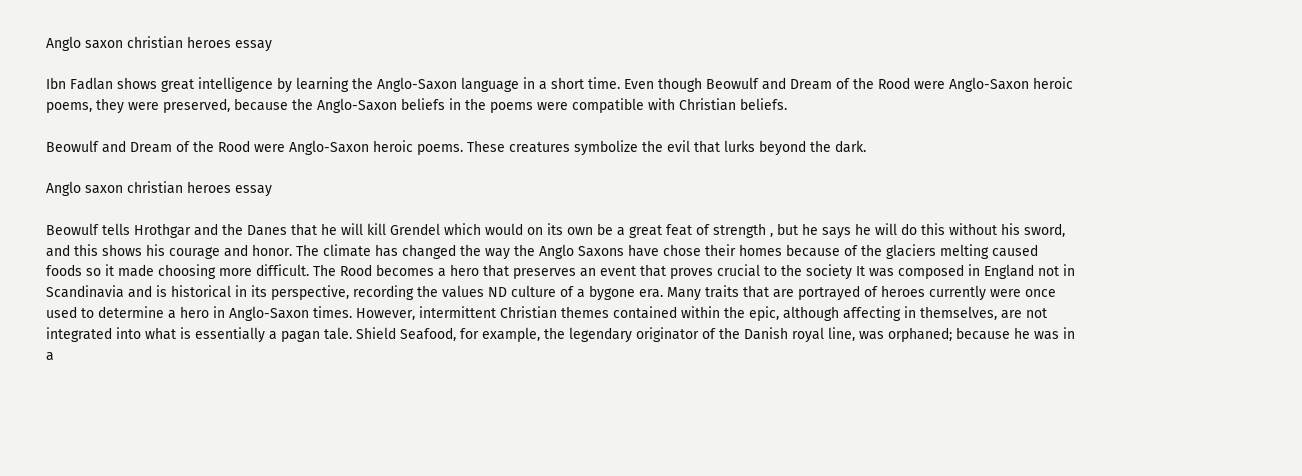Anglo saxon christian heroes essay

Ibn Fadlan shows great intelligence by learning the Anglo-Saxon language in a short time. Even though Beowulf and Dream of the Rood were Anglo-Saxon heroic poems, they were preserved, because the Anglo-Saxon beliefs in the poems were compatible with Christian beliefs.

Beowulf and Dream of the Rood were Anglo-Saxon heroic poems. These creatures symbolize the evil that lurks beyond the dark.

Anglo saxon christian heroes essay

Beowulf tells Hrothgar and the Danes that he will kill Grendel which would on its own be a great feat of strength , but he says he will do this without his sword, and this shows his courage and honor. The climate has changed the way the Anglo Saxons have chose their homes because of the glaciers melting caused foods so it made choosing more difficult. The Rood becomes a hero that preserves an event that proves crucial to the society It was composed in England not in Scandinavia and is historical in its perspective, recording the values ND culture of a bygone era. Many traits that are portrayed of heroes currently were once used to determine a hero in Anglo-Saxon times. However, intermittent Christian themes contained within the epic, although affecting in themselves, are not integrated into what is essentially a pagan tale. Shield Seafood, for example, the legendary originator of the Danish royal line, was orphaned; because he was in a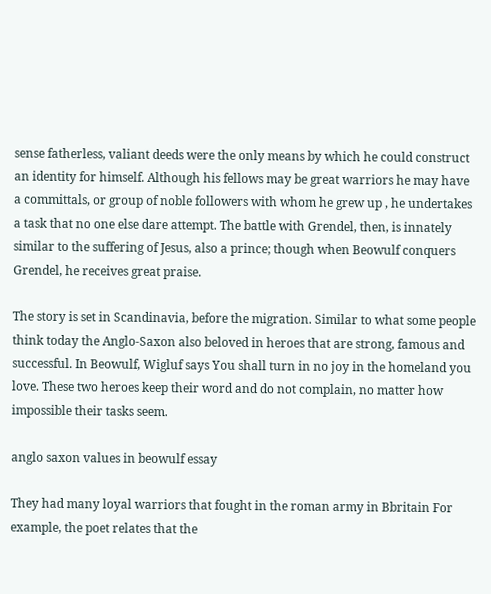sense fatherless, valiant deeds were the only means by which he could construct an identity for himself. Although his fellows may be great warriors he may have a committals, or group of noble followers with whom he grew up , he undertakes a task that no one else dare attempt. The battle with Grendel, then, is innately similar to the suffering of Jesus, also a prince; though when Beowulf conquers Grendel, he receives great praise.

The story is set in Scandinavia, before the migration. Similar to what some people think today the Anglo-Saxon also beloved in heroes that are strong, famous and successful. In Beowulf, Wigluf says You shall turn in no joy in the homeland you love. These two heroes keep their word and do not complain, no matter how impossible their tasks seem.

anglo saxon values in beowulf essay

They had many loyal warriors that fought in the roman army in Bbritain For example, the poet relates that the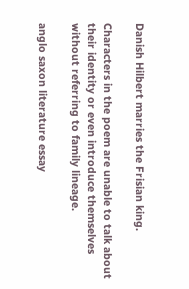Danish Hilbert marries the Frisian king.

Characters in the poem are unable to talk about their identity or even introduce themselves without referring to family lineage.

anglo saxon literature essay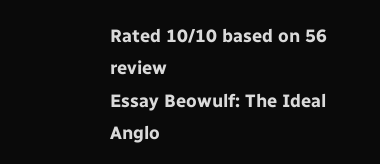Rated 10/10 based on 56 review
Essay Beowulf: The Ideal Anglo